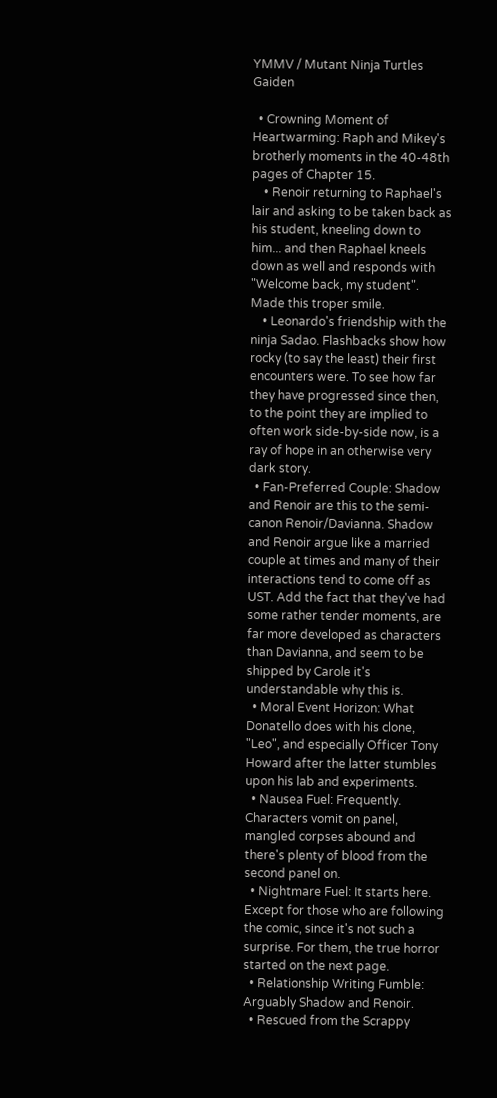YMMV / Mutant Ninja Turtles Gaiden

  • Crowning Moment of Heartwarming: Raph and Mikey's brotherly moments in the 40-48th pages of Chapter 15.
    • Renoir returning to Raphael's lair and asking to be taken back as his student, kneeling down to him... and then Raphael kneels down as well and responds with "Welcome back, my student". Made this troper smile.
    • Leonardo's friendship with the ninja Sadao. Flashbacks show how rocky (to say the least) their first encounters were. To see how far they have progressed since then, to the point they are implied to often work side-by-side now, is a ray of hope in an otherwise very dark story.
  • Fan-Preferred Couple: Shadow and Renoir are this to the semi-canon Renoir/Davianna. Shadow and Renoir argue like a married couple at times and many of their interactions tend to come off as UST. Add the fact that they've had some rather tender moments, are far more developed as characters than Davianna, and seem to be shipped by Carole it's understandable why this is.
  • Moral Event Horizon: What Donatello does with his clone, "Leo", and especially Officer Tony Howard after the latter stumbles upon his lab and experiments.
  • Nausea Fuel: Frequently. Characters vomit on panel, mangled corpses abound and there's plenty of blood from the second panel on.
  • Nightmare Fuel: It starts here. Except for those who are following the comic, since it's not such a surprise. For them, the true horror started on the next page.
  • Relationship Writing Fumble: Arguably Shadow and Renoir.
  • Rescued from the Scrappy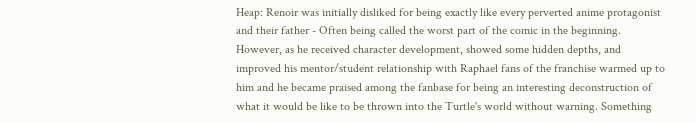Heap: Renoir was initially disliked for being exactly like every perverted anime protagonist and their father - Often being called the worst part of the comic in the beginning. However, as he received character development, showed some hidden depths, and improved his mentor/student relationship with Raphael fans of the franchise warmed up to him and he became praised among the fanbase for being an interesting deconstruction of what it would be like to be thrown into the Turtle's world without warning. Something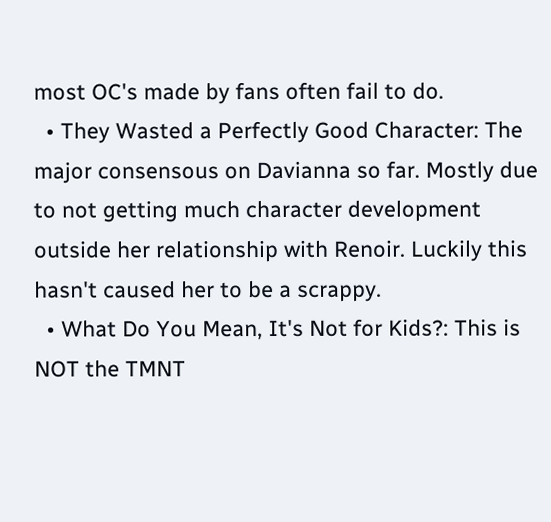most OC's made by fans often fail to do.
  • They Wasted a Perfectly Good Character: The major consensous on Davianna so far. Mostly due to not getting much character development outside her relationship with Renoir. Luckily this hasn't caused her to be a scrappy.
  • What Do You Mean, It's Not for Kids?: This is NOT the TMNT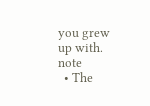you grew up with. note
  • The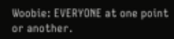Woobie: EVERYONE at one point or another.